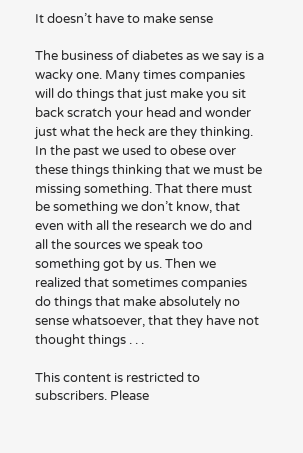It doesn’t have to make sense

The business of diabetes as we say is a wacky one. Many times companies will do things that just make you sit back scratch your head and wonder just what the heck are they thinking. In the past we used to obese over these things thinking that we must be missing something. That there must be something we don’t know, that even with all the research we do and all the sources we speak too something got by us. Then we realized that sometimes companies do things that make absolutely no sense whatsoever, that they have not thought things . . .

This content is restricted to subscribers. Please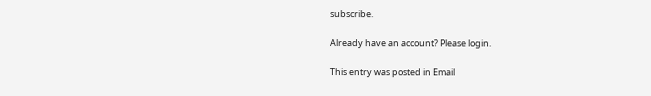subscribe.

Already have an account? Please login.

This entry was posted in Email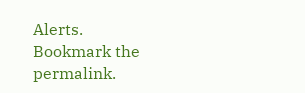Alerts. Bookmark the permalink.